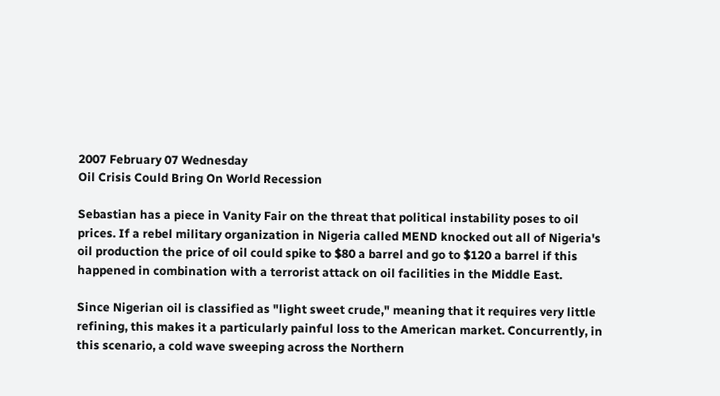2007 February 07 Wednesday
Oil Crisis Could Bring On World Recession

Sebastian has a piece in Vanity Fair on the threat that political instability poses to oil prices. If a rebel military organization in Nigeria called MEND knocked out all of Nigeria's oil production the price of oil could spike to $80 a barrel and go to $120 a barrel if this happened in combination with a terrorist attack on oil facilities in the Middle East.

Since Nigerian oil is classified as "light sweet crude," meaning that it requires very little refining, this makes it a particularly painful loss to the American market. Concurrently, in this scenario, a cold wave sweeping across the Northern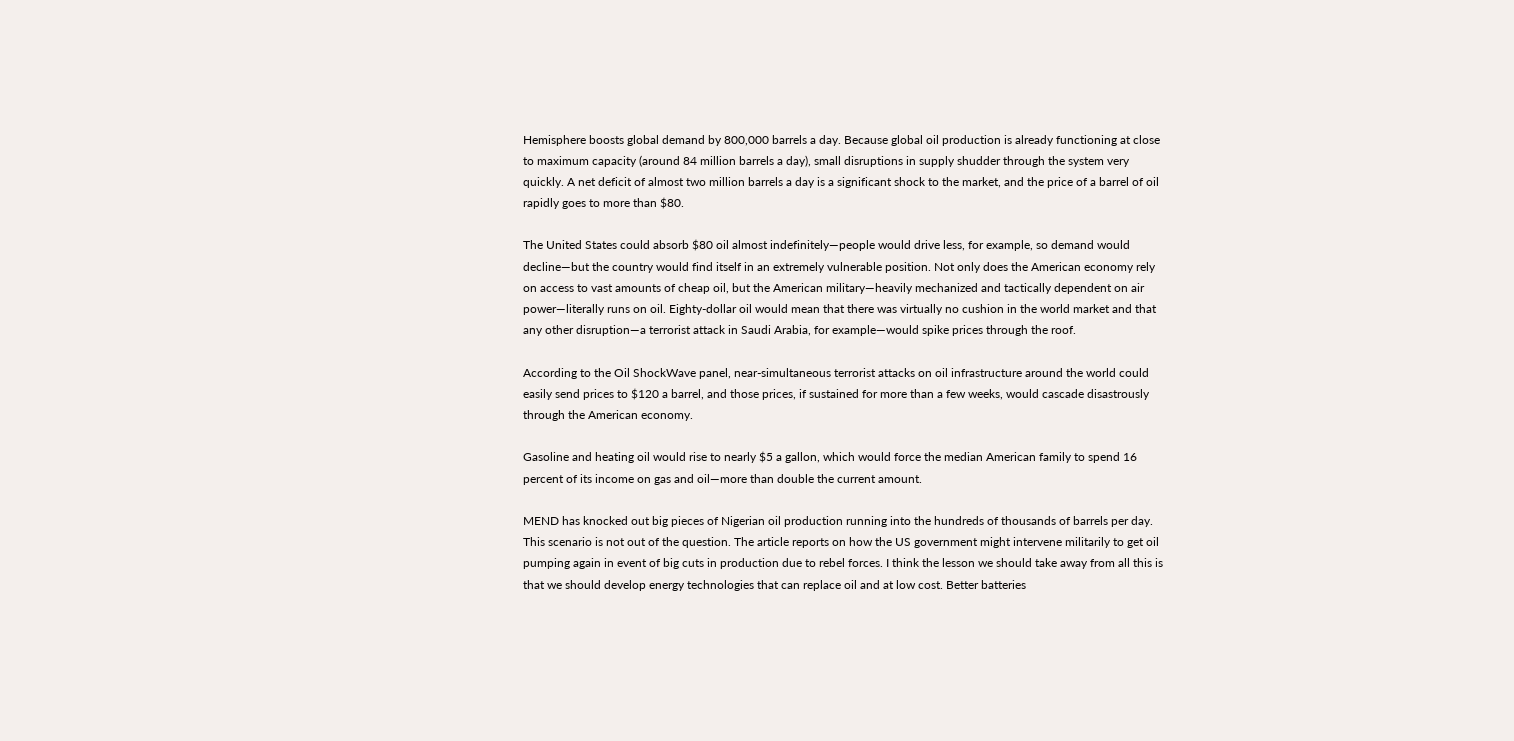Hemisphere boosts global demand by 800,000 barrels a day. Because global oil production is already functioning at close to maximum capacity (around 84 million barrels a day), small disruptions in supply shudder through the system very quickly. A net deficit of almost two million barrels a day is a significant shock to the market, and the price of a barrel of oil rapidly goes to more than $80.

The United States could absorb $80 oil almost indefinitely—people would drive less, for example, so demand would decline—but the country would find itself in an extremely vulnerable position. Not only does the American economy rely on access to vast amounts of cheap oil, but the American military—heavily mechanized and tactically dependent on air power—literally runs on oil. Eighty-dollar oil would mean that there was virtually no cushion in the world market and that any other disruption—a terrorist attack in Saudi Arabia, for example—would spike prices through the roof.

According to the Oil ShockWave panel, near-simultaneous terrorist attacks on oil infrastructure around the world could easily send prices to $120 a barrel, and those prices, if sustained for more than a few weeks, would cascade disastrously through the American economy.

Gasoline and heating oil would rise to nearly $5 a gallon, which would force the median American family to spend 16 percent of its income on gas and oil—more than double the current amount.

MEND has knocked out big pieces of Nigerian oil production running into the hundreds of thousands of barrels per day. This scenario is not out of the question. The article reports on how the US government might intervene militarily to get oil pumping again in event of big cuts in production due to rebel forces. I think the lesson we should take away from all this is that we should develop energy technologies that can replace oil and at low cost. Better batteries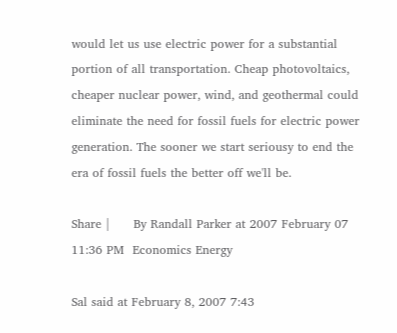would let us use electric power for a substantial portion of all transportation. Cheap photovoltaics, cheaper nuclear power, wind, and geothermal could eliminate the need for fossil fuels for electric power generation. The sooner we start seriousy to end the era of fossil fuels the better off we'll be.

Share |      By Randall Parker at 2007 February 07 11:36 PM  Economics Energy

Sal said at February 8, 2007 7:43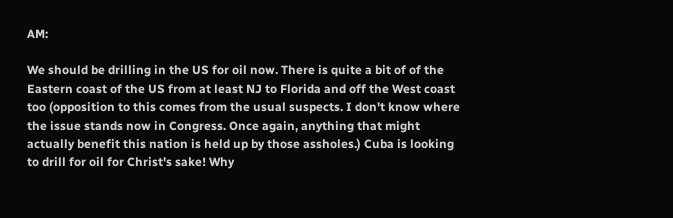AM:

We should be drilling in the US for oil now. There is quite a bit of of the Eastern coast of the US from at least NJ to Florida and off the West coast too (opposition to this comes from the usual suspects. I don't know where the issue stands now in Congress. Once again, anything that might actually benefit this nation is held up by those assholes.) Cuba is looking to drill for oil for Christ's sake! Why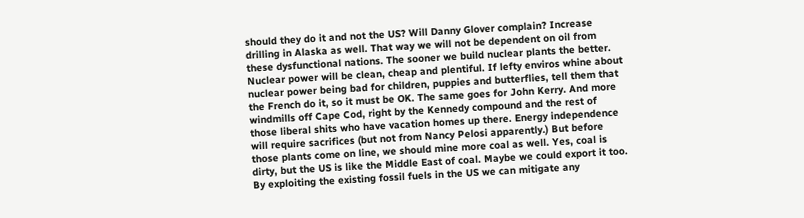should they do it and not the US? Will Danny Glover complain? Increase drilling in Alaska as well. That way we will not be dependent on oil from these dysfunctional nations. The sooner we build nuclear plants the better. Nuclear power will be clean, cheap and plentiful. If lefty enviros whine about nuclear power being bad for children, puppies and butterflies, tell them that the French do it, so it must be OK. The same goes for John Kerry. And more windmills off Cape Cod, right by the Kennedy compound and the rest of those liberal shits who have vacation homes up there. Energy independence will require sacrifices (but not from Nancy Pelosi apparently.) But before those plants come on line, we should mine more coal as well. Yes, coal is dirty, but the US is like the Middle East of coal. Maybe we could export it too. By exploiting the existing fossil fuels in the US we can mitigate any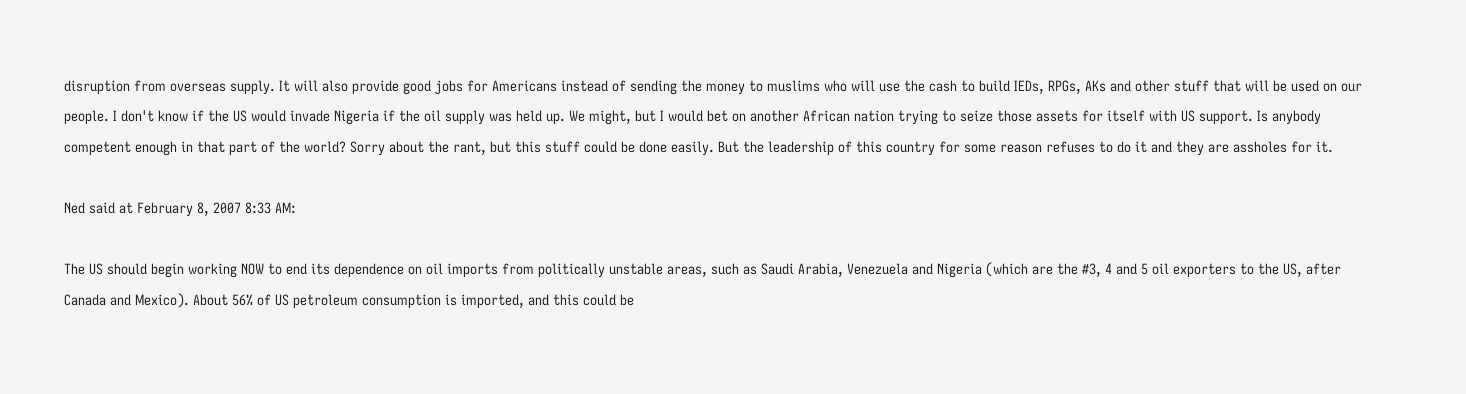disruption from overseas supply. It will also provide good jobs for Americans instead of sending the money to muslims who will use the cash to build IEDs, RPGs, AKs and other stuff that will be used on our people. I don't know if the US would invade Nigeria if the oil supply was held up. We might, but I would bet on another African nation trying to seize those assets for itself with US support. Is anybody competent enough in that part of the world? Sorry about the rant, but this stuff could be done easily. But the leadership of this country for some reason refuses to do it and they are assholes for it.

Ned said at February 8, 2007 8:33 AM:

The US should begin working NOW to end its dependence on oil imports from politically unstable areas, such as Saudi Arabia, Venezuela and Nigeria (which are the #3, 4 and 5 oil exporters to the US, after Canada and Mexico). About 56% of US petroleum consumption is imported, and this could be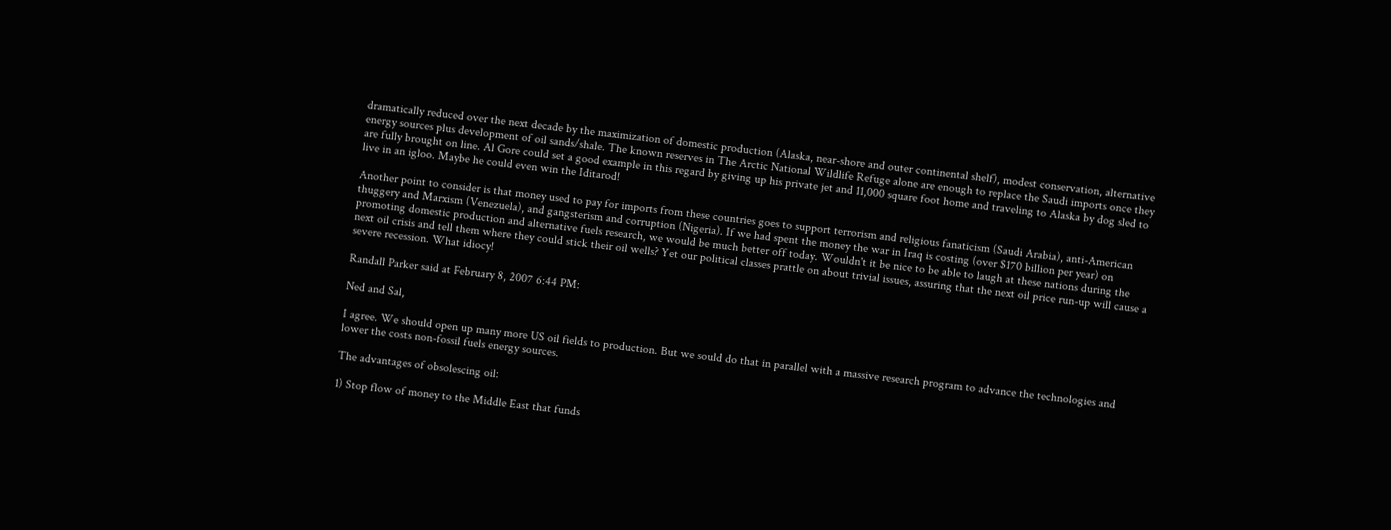dramatically reduced over the next decade by the maximization of domestic production (Alaska, near-shore and outer continental shelf), modest conservation, alternative energy sources plus development of oil sands/shale. The known reserves in The Arctic National Wildlife Refuge alone are enough to replace the Saudi imports once they are fully brought on line. Al Gore could set a good example in this regard by giving up his private jet and 11,000 square foot home and traveling to Alaska by dog sled to live in an igloo. Maybe he could even win the Iditarod!

Another point to consider is that money used to pay for imports from these countries goes to support terrorism and religious fanaticism (Saudi Arabia), anti-American thuggery and Marxism (Venezuela), and gangsterism and corruption (Nigeria). If we had spent the money the war in Iraq is costing (over $170 billion per year) on promoting domestic production and alternative fuels research, we would be much better off today. Wouldn't it be nice to be able to laugh at these nations during the next oil crisis and tell them where they could stick their oil wells? Yet our political classes prattle on about trivial issues, assuring that the next oil price run-up will cause a severe recession. What idiocy!

Randall Parker said at February 8, 2007 6:44 PM:

Ned and Sal,

I agree. We should open up many more US oil fields to production. But we sould do that in parallel with a massive research program to advance the technologies and lower the costs non-fossil fuels energy sources.

The advantages of obsolescing oil:

1) Stop flow of money to the Middle East that funds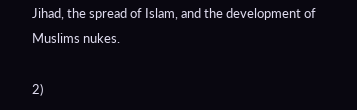Jihad, the spread of Islam, and the development of Muslims nukes.

2)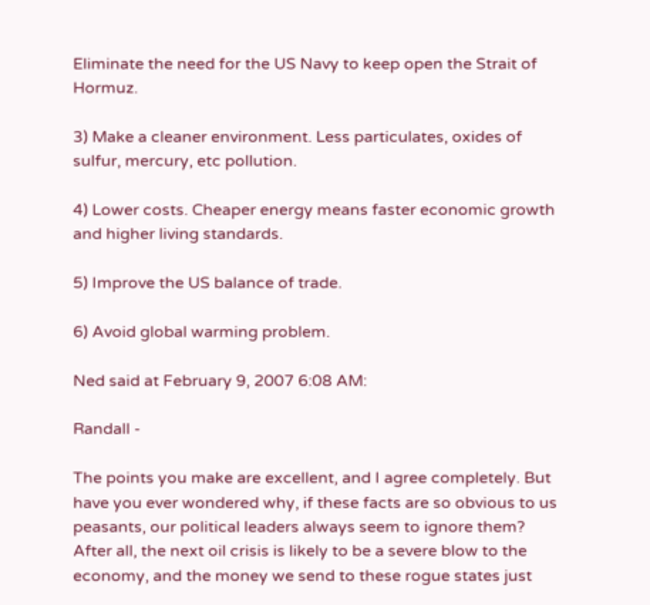Eliminate the need for the US Navy to keep open the Strait of Hormuz.

3) Make a cleaner environment. Less particulates, oxides of sulfur, mercury, etc pollution.

4) Lower costs. Cheaper energy means faster economic growth and higher living standards.

5) Improve the US balance of trade.

6) Avoid global warming problem.

Ned said at February 9, 2007 6:08 AM:

Randall -

The points you make are excellent, and I agree completely. But have you ever wondered why, if these facts are so obvious to us peasants, our political leaders always seem to ignore them? After all, the next oil crisis is likely to be a severe blow to the economy, and the money we send to these rogue states just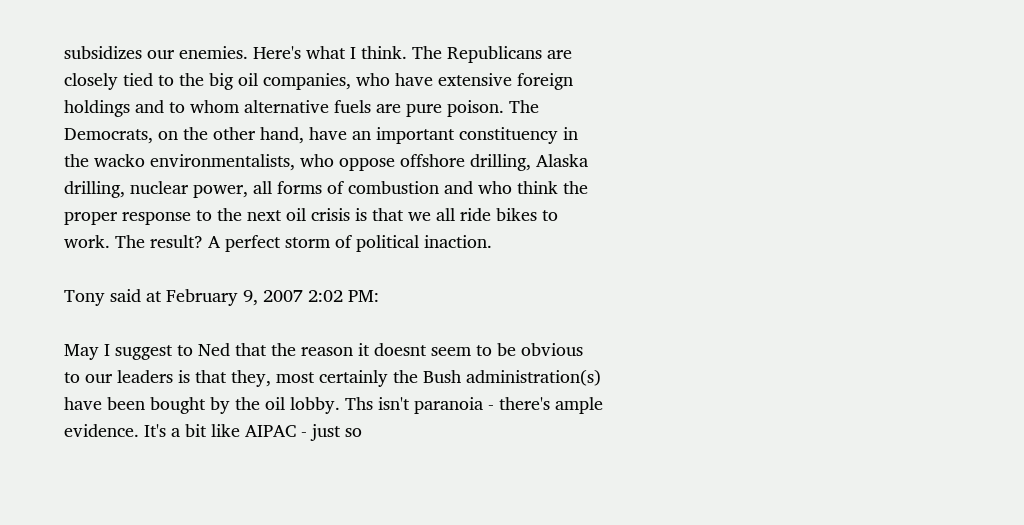subsidizes our enemies. Here's what I think. The Republicans are closely tied to the big oil companies, who have extensive foreign holdings and to whom alternative fuels are pure poison. The Democrats, on the other hand, have an important constituency in the wacko environmentalists, who oppose offshore drilling, Alaska drilling, nuclear power, all forms of combustion and who think the proper response to the next oil crisis is that we all ride bikes to work. The result? A perfect storm of political inaction.

Tony said at February 9, 2007 2:02 PM:

May I suggest to Ned that the reason it doesnt seem to be obvious to our leaders is that they, most certainly the Bush administration(s) have been bought by the oil lobby. Ths isn't paranoia - there's ample evidence. It's a bit like AIPAC - just so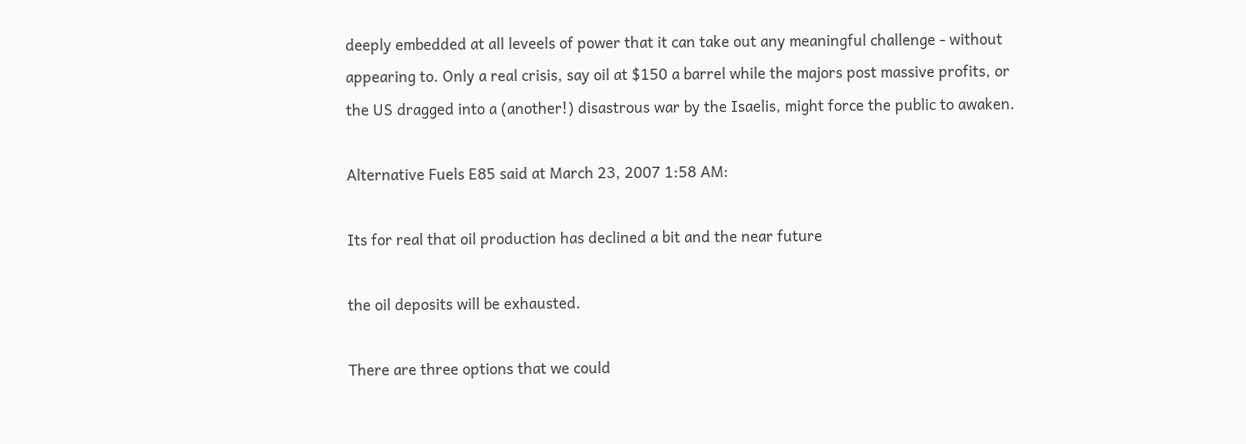deeply embedded at all leveels of power that it can take out any meaningful challenge - without appearing to. Only a real crisis, say oil at $150 a barrel while the majors post massive profits, or the US dragged into a (another!) disastrous war by the Isaelis, might force the public to awaken.

Alternative Fuels E85 said at March 23, 2007 1:58 AM:

Its for real that oil production has declined a bit and the near future

the oil deposits will be exhausted.

There are three options that we could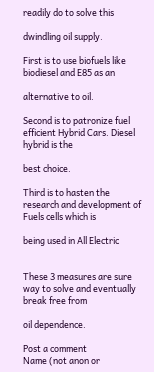readily do to solve this

dwindling oil supply.

First is to use biofuels like biodiesel and E85 as an

alternative to oil.

Second is to patronize fuel efficient Hybrid Cars. Diesel hybrid is the

best choice.

Third is to hasten the research and development of Fuels cells which is

being used in All Electric


These 3 measures are sure way to solve and eventually break free from

oil dependence.

Post a comment
Name (not anon or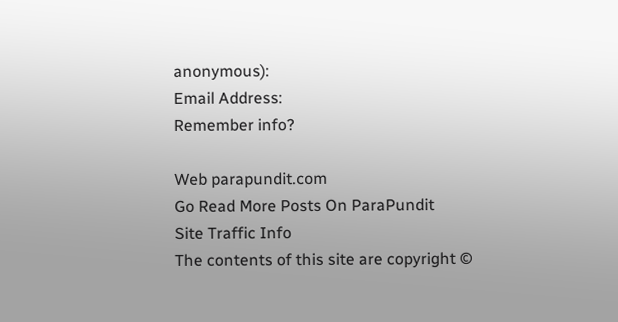anonymous):
Email Address:
Remember info?

Web parapundit.com
Go Read More Posts On ParaPundit
Site Traffic Info
The contents of this site are copyright ©